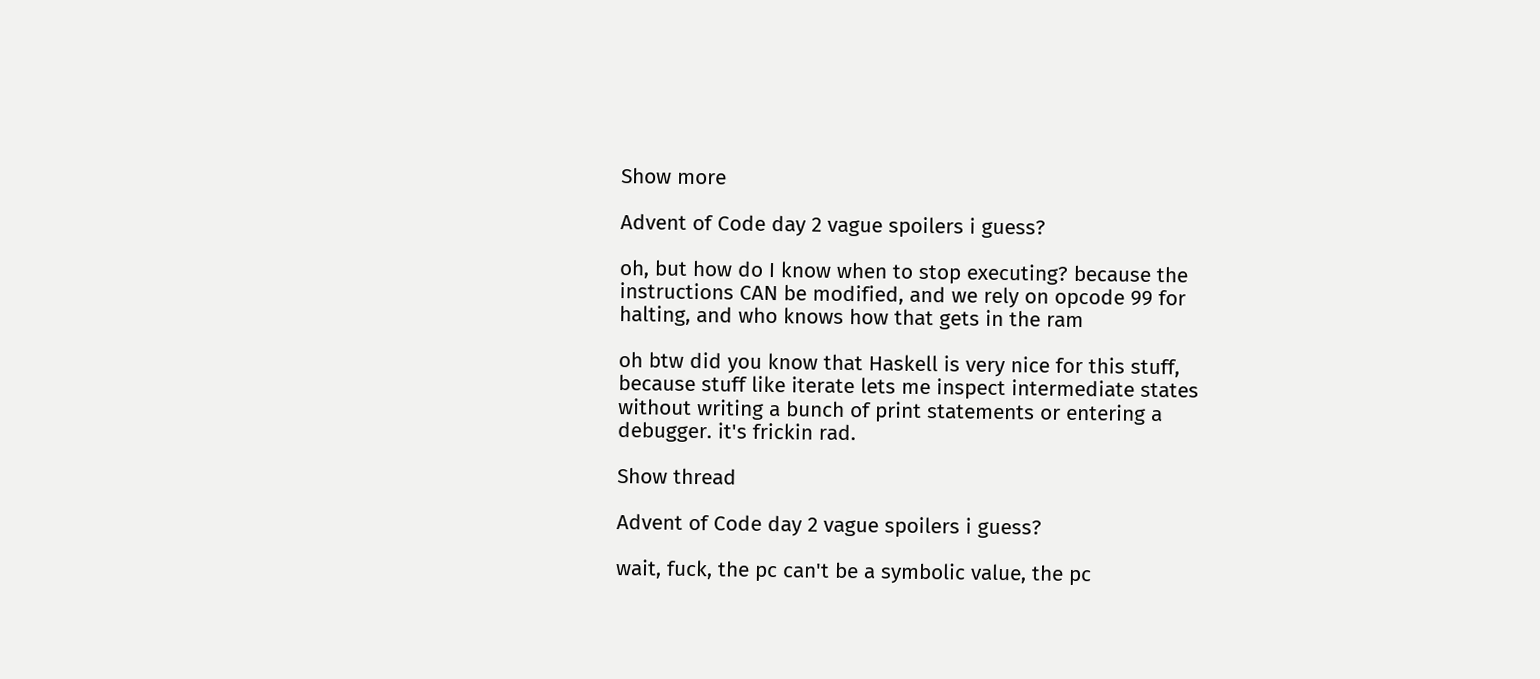Show more

Advent of Code day 2 vague spoilers i guess?

oh, but how do I know when to stop executing? because the instructions CAN be modified, and we rely on opcode 99 for halting, and who knows how that gets in the ram

oh btw did you know that Haskell is very nice for this stuff, because stuff like iterate lets me inspect intermediate states without writing a bunch of print statements or entering a debugger. it's frickin rad.

Show thread

Advent of Code day 2 vague spoilers i guess?

wait, fuck, the pc can't be a symbolic value, the pc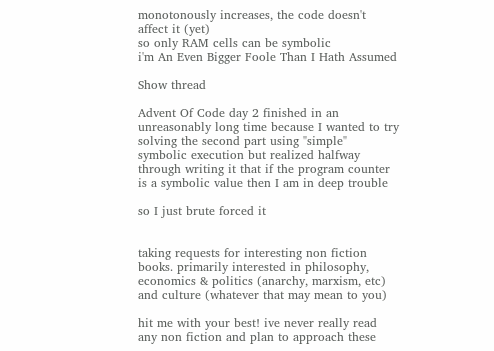monotonously increases, the code doesn't affect it (yet)
so only RAM cells can be symbolic
i'm An Even Bigger Foole Than I Hath Assumed

Show thread

Advent Of Code day 2 finished in an unreasonably long time because I wanted to try solving the second part using "simple" symbolic execution but realized halfway through writing it that if the program counter is a symbolic value then I am in deep trouble

so I just brute forced it


taking requests for interesting non fiction books. primarily interested in philosophy, economics & politics (anarchy, marxism, etc) and culture (whatever that may mean to you)

hit me with your best! ive never really read any non fiction and plan to approach these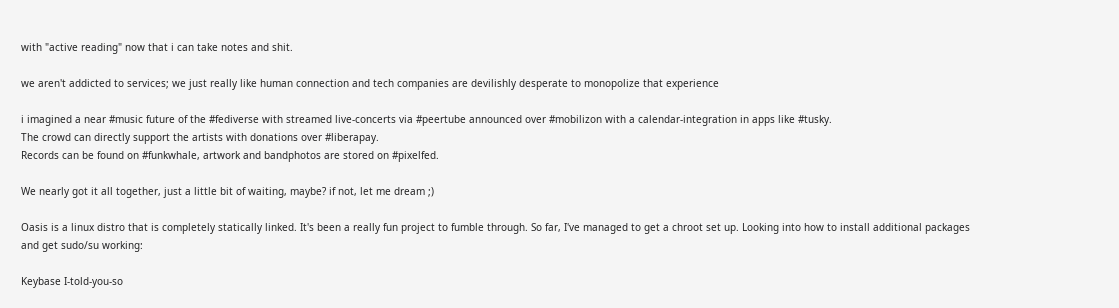with "active reading" now that i can take notes and shit.

we aren't addicted to services; we just really like human connection and tech companies are devilishly desperate to monopolize that experience

i imagined a near #music future of the #fediverse with streamed live-concerts via #peertube announced over #mobilizon with a calendar-integration in apps like #tusky.
The crowd can directly support the artists with donations over #liberapay.
Records can be found on #funkwhale, artwork and bandphotos are stored on #pixelfed.

We nearly got it all together, just a little bit of waiting, maybe? if not, let me dream ;)

Oasis is a linux distro that is completely statically linked. It's been a really fun project to fumble through. So far, I've managed to get a chroot set up. Looking into how to install additional packages and get sudo/su working:

Keybase I-told-you-so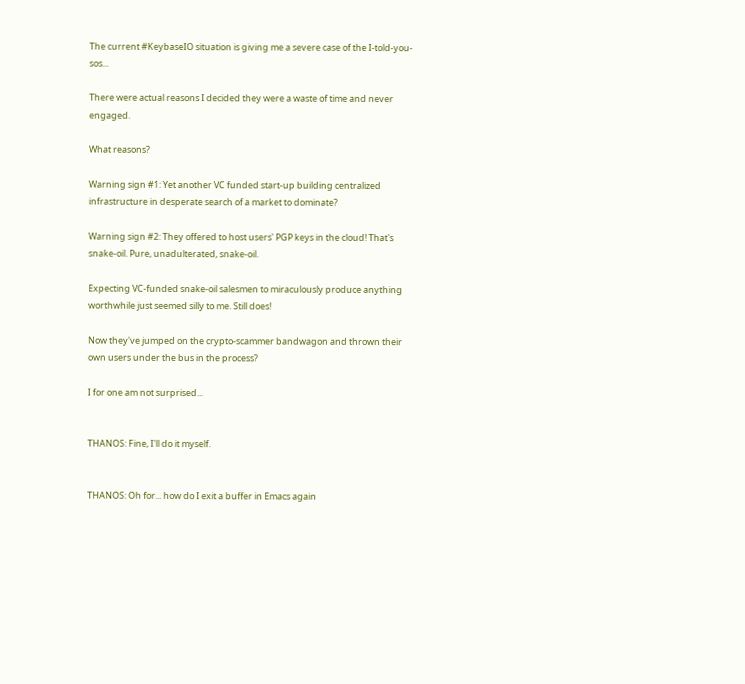The current #KeybaseIO situation is giving me a severe case of the I-told-you-sos...

There were actual reasons I decided they were a waste of time and never engaged.

What reasons?

Warning sign #1: Yet another VC funded start-up building centralized infrastructure in desperate search of a market to dominate?

Warning sign #2: They offered to host users' PGP keys in the cloud! That's snake-oil. Pure, unadulterated, snake-oil.

Expecting VC-funded snake-oil salesmen to miraculously produce anything worthwhile just seemed silly to me. Still does!

Now they've jumped on the crypto-scammer bandwagon and thrown their own users under the bus in the process?

I for one am not surprised...


THANOS: Fine, I'll do it myself.


THANOS: Oh for... how do I exit a buffer in Emacs again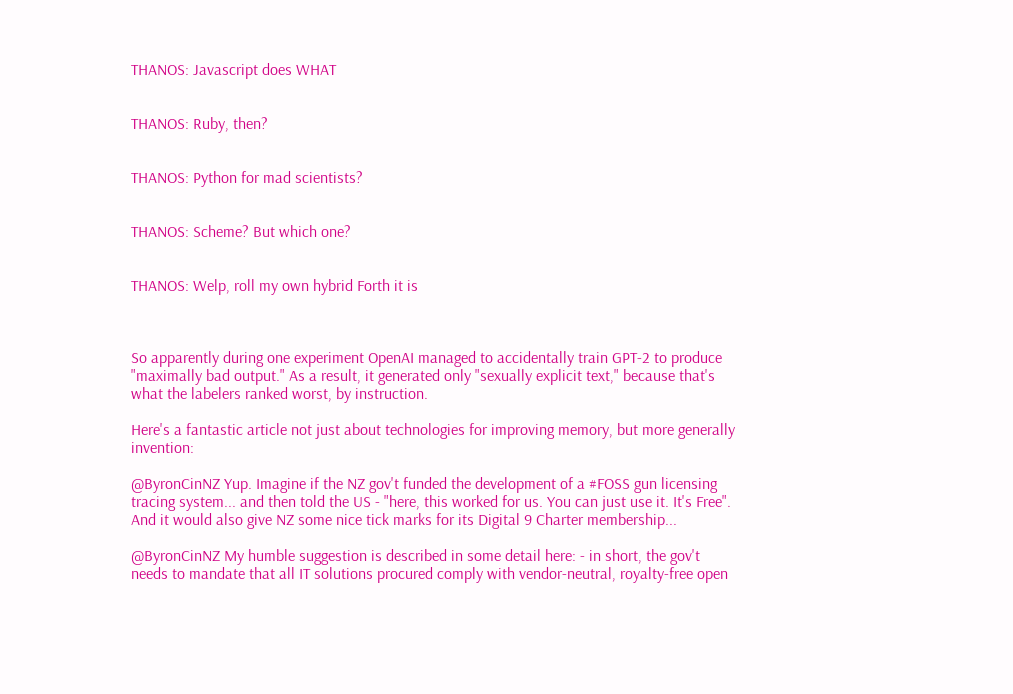THANOS: Javascript does WHAT


THANOS: Ruby, then?


THANOS: Python for mad scientists?


THANOS: Scheme? But which one?


THANOS: Welp, roll my own hybrid Forth it is



So apparently during one experiment OpenAI managed to accidentally train GPT-2 to produce "maximally bad output." As a result, it generated only "sexually explicit text," because that's what the labelers ranked worst, by instruction.

Here's a fantastic article not just about technologies for improving memory, but more generally invention:

@ByronCinNZ Yup. Imagine if the NZ gov't funded the development of a #FOSS gun licensing tracing system... and then told the US - "here, this worked for us. You can just use it. It's Free". And it would also give NZ some nice tick marks for its Digital 9 Charter membership...

@ByronCinNZ My humble suggestion is described in some detail here: - in short, the gov't needs to mandate that all IT solutions procured comply with vendor-neutral, royalty-free open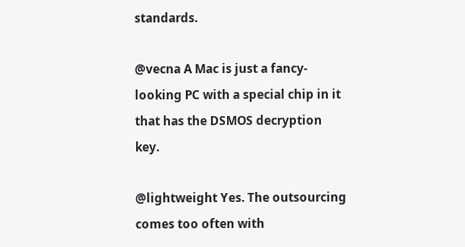standards.

@vecna A Mac is just a fancy-looking PC with a special chip in it that has the DSMOS decryption key.

@lightweight Yes. The outsourcing comes too often with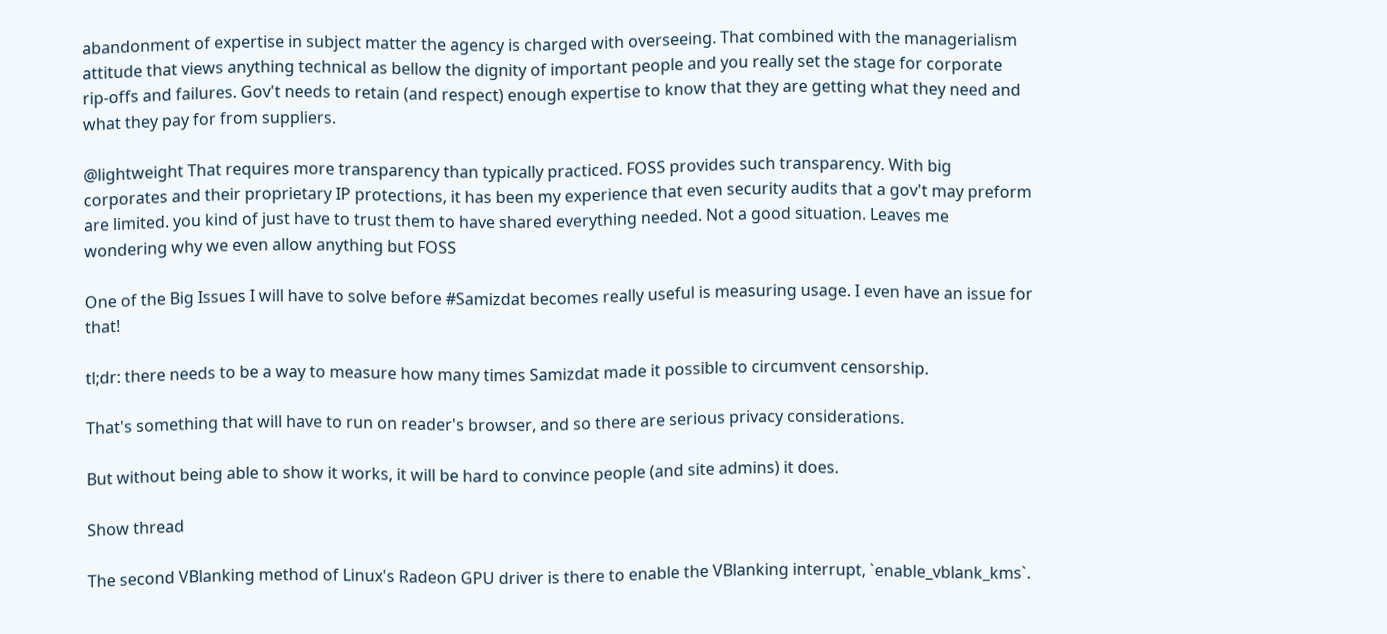abandonment of expertise in subject matter the agency is charged with overseeing. That combined with the managerialism attitude that views anything technical as bellow the dignity of important people and you really set the stage for corporate rip-offs and failures. Gov't needs to retain (and respect) enough expertise to know that they are getting what they need and what they pay for from suppliers.

@lightweight That requires more transparency than typically practiced. FOSS provides such transparency. With big corporates and their proprietary IP protections, it has been my experience that even security audits that a gov't may preform are limited. you kind of just have to trust them to have shared everything needed. Not a good situation. Leaves me wondering why we even allow anything but FOSS

One of the Big Issues I will have to solve before #Samizdat becomes really useful is measuring usage. I even have an issue for that!

tl;dr: there needs to be a way to measure how many times Samizdat made it possible to circumvent censorship.

That's something that will have to run on reader's browser, and so there are serious privacy considerations.

But without being able to show it works, it will be hard to convince people (and site admins) it does.

Show thread

The second VBlanking method of Linux's Radeon GPU driver is there to enable the VBlanking interrupt, `enable_vblank_kms`.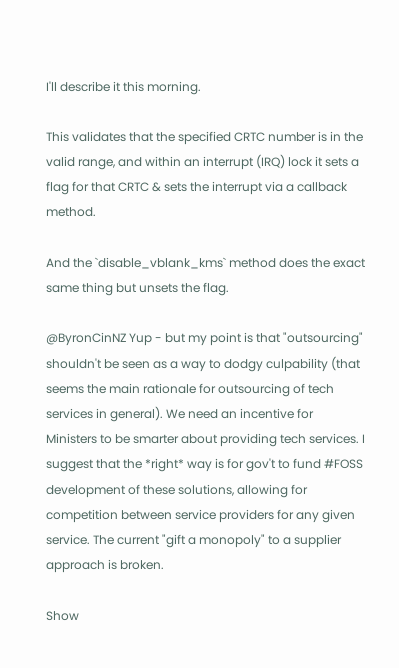I'll describe it this morning.

This validates that the specified CRTC number is in the valid range, and within an interrupt (IRQ) lock it sets a flag for that CRTC & sets the interrupt via a callback method.

And the `disable_vblank_kms` method does the exact same thing but unsets the flag.

@ByronCinNZ Yup - but my point is that "outsourcing" shouldn't be seen as a way to dodgy culpability (that seems the main rationale for outsourcing of tech services in general). We need an incentive for Ministers to be smarter about providing tech services. I suggest that the *right* way is for gov't to fund #FOSS development of these solutions, allowing for competition between service providers for any given service. The current "gift a monopoly" to a supplier approach is broken.

Show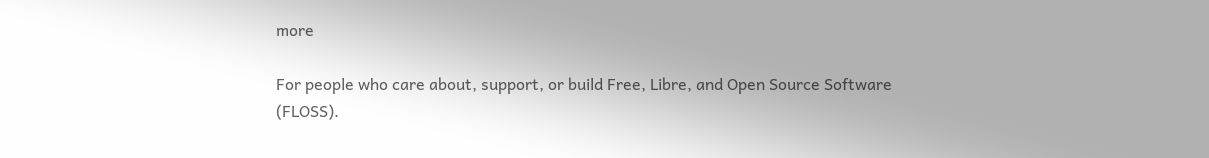more

For people who care about, support, or build Free, Libre, and Open Source Software (FLOSS).